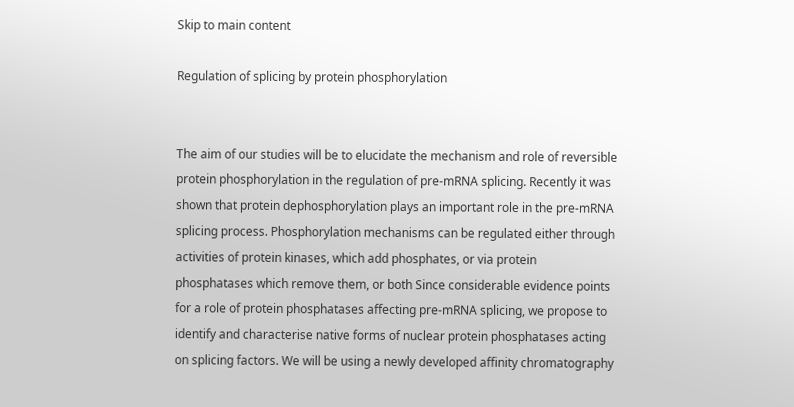Skip to main content

Regulation of splicing by protein phosphorylation


The aim of our studies will be to elucidate the mechanism and role of reversible protein phosphorylation in the regulation of pre-mRNA splicing. Recently it was shown that protein dephosphorylation plays an important role in the pre-mRNA splicing process. Phosphorylation mechanisms can be regulated either through activities of protein kinases, which add phosphates, or via protein phosphatases which remove them, or both Since considerable evidence points for a role of protein phosphatases affecting pre-mRNA splicing, we propose to identify and characterise native forms of nuclear protein phosphatases acting on splicing factors. We will be using a newly developed affinity chromatography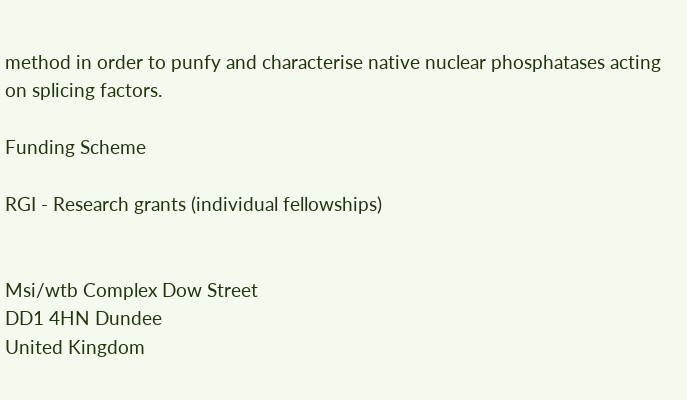method in order to punfy and characterise native nuclear phosphatases acting on splicing factors.

Funding Scheme

RGI - Research grants (individual fellowships)


Msi/wtb Complex Dow Street
DD1 4HN Dundee
United Kingdom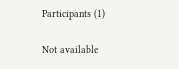Participants (1)

Not available